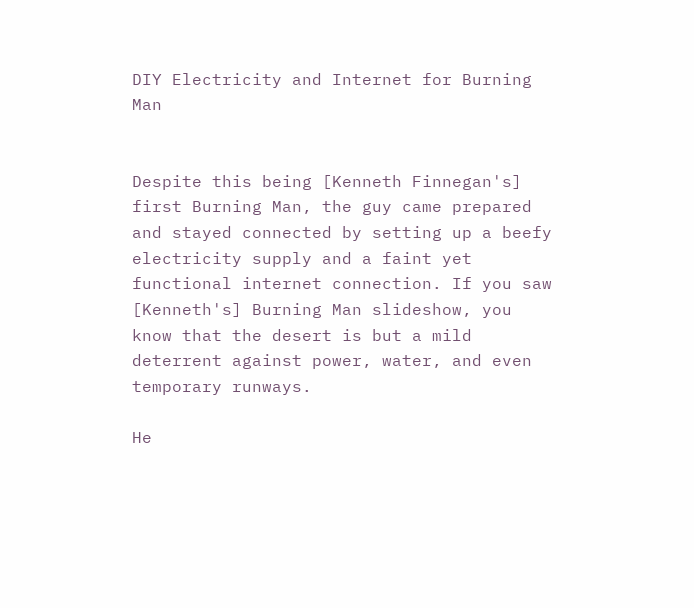DIY Electricity and Internet for Burning Man


Despite this being [Kenneth Finnegan's] first Burning Man, the guy came prepared and stayed connected by setting up a beefy electricity supply and a faint yet functional internet connection. If you saw [Kenneth's] Burning Man slideshow, you know that the desert is but a mild deterrent against power, water, and even temporary runways.

He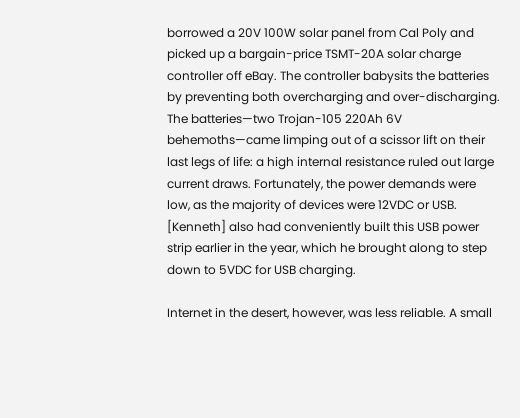borrowed a 20V 100W solar panel from Cal Poly and picked up a bargain-price TSMT-20A solar charge controller off eBay. The controller babysits the batteries by preventing both overcharging and over-discharging. The batteries—two Trojan-105 220Ah 6V behemoths—came limping out of a scissor lift on their last legs of life: a high internal resistance ruled out large current draws. Fortunately, the power demands were low, as the majority of devices were 12VDC or USB. [Kenneth] also had conveniently built this USB power strip earlier in the year, which he brought along to step down to 5VDC for USB charging.

Internet in the desert, however, was less reliable. A small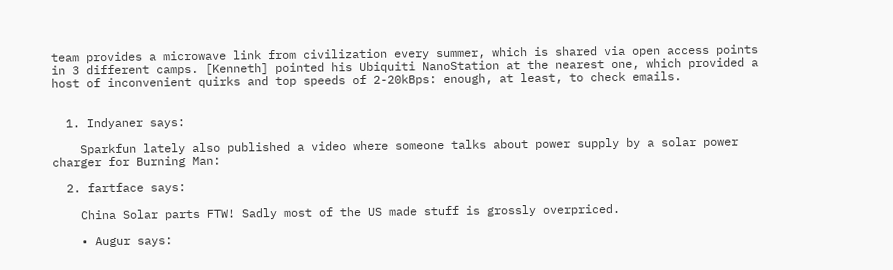team provides a microwave link from civilization every summer, which is shared via open access points in 3 different camps. [Kenneth] pointed his Ubiquiti NanoStation at the nearest one, which provided a host of inconvenient quirks and top speeds of 2-20kBps: enough, at least, to check emails.


  1. Indyaner says:

    Sparkfun lately also published a video where someone talks about power supply by a solar power charger for Burning Man:

  2. fartface says:

    China Solar parts FTW! Sadly most of the US made stuff is grossly overpriced.

    • Augur says: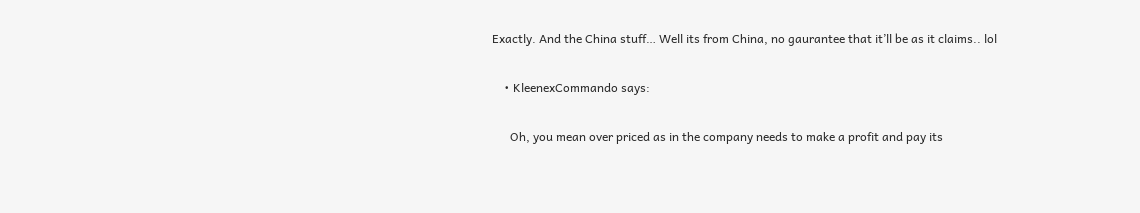Exactly. And the China stuff… Well its from China, no gaurantee that it’ll be as it claims.. lol

    • KleenexCommando says:

      Oh, you mean over priced as in the company needs to make a profit and pay its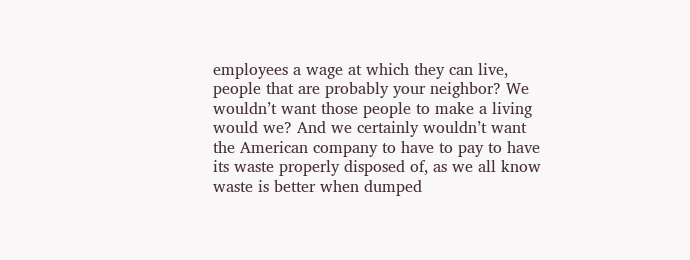employees a wage at which they can live, people that are probably your neighbor? We wouldn’t want those people to make a living would we? And we certainly wouldn’t want the American company to have to pay to have its waste properly disposed of, as we all know waste is better when dumped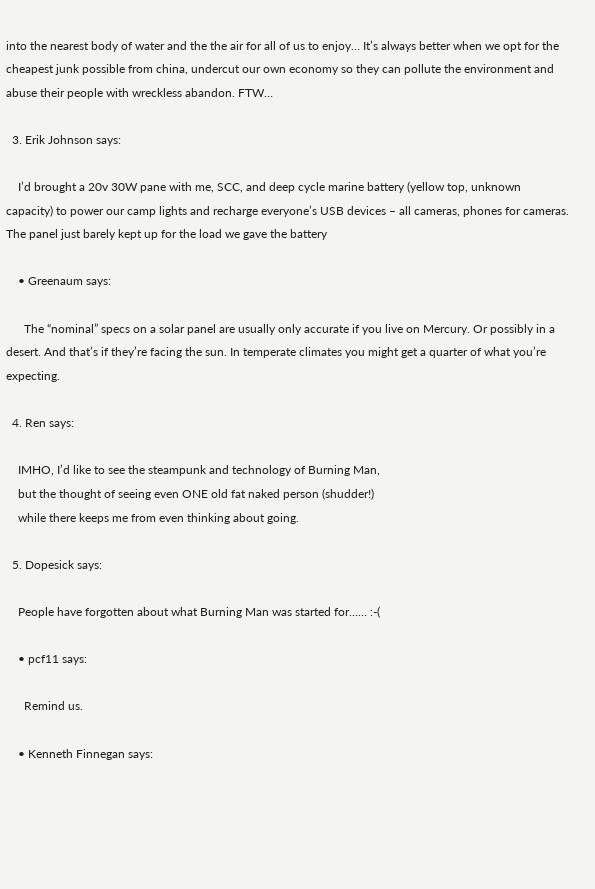into the nearest body of water and the the air for all of us to enjoy… It’s always better when we opt for the cheapest junk possible from china, undercut our own economy so they can pollute the environment and abuse their people with wreckless abandon. FTW…

  3. Erik Johnson says:

    I’d brought a 20v 30W pane with me, SCC, and deep cycle marine battery (yellow top, unknown capacity) to power our camp lights and recharge everyone’s USB devices – all cameras, phones for cameras. The panel just barely kept up for the load we gave the battery

    • Greenaum says:

      The “nominal” specs on a solar panel are usually only accurate if you live on Mercury. Or possibly in a desert. And that’s if they’re facing the sun. In temperate climates you might get a quarter of what you’re expecting.

  4. Ren says:

    IMHO, I’d like to see the steampunk and technology of Burning Man,
    but the thought of seeing even ONE old fat naked person (shudder!)
    while there keeps me from even thinking about going.

  5. Dopesick says:

    People have forgotten about what Burning Man was started for…… :-(

    • pcf11 says:

      Remind us.

    • Kenneth Finnegan says: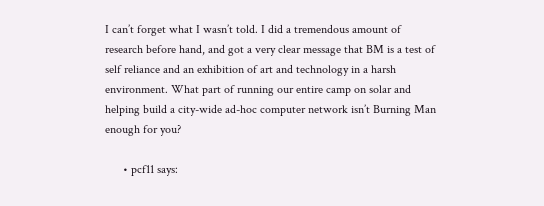I can’t forget what I wasn’t told. I did a tremendous amount of research before hand, and got a very clear message that BM is a test of self reliance and an exhibition of art and technology in a harsh environment. What part of running our entire camp on solar and helping build a city-wide ad-hoc computer network isn’t Burning Man enough for you?

      • pcf11 says: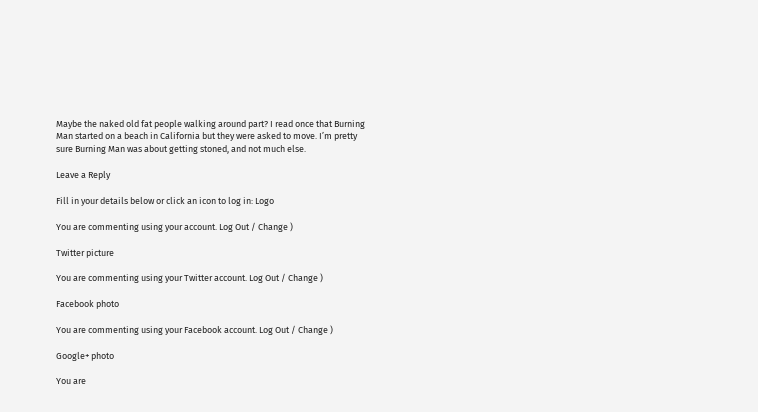Maybe the naked old fat people walking around part? I read once that Burning Man started on a beach in California but they were asked to move. I’m pretty sure Burning Man was about getting stoned, and not much else.

Leave a Reply

Fill in your details below or click an icon to log in: Logo

You are commenting using your account. Log Out / Change )

Twitter picture

You are commenting using your Twitter account. Log Out / Change )

Facebook photo

You are commenting using your Facebook account. Log Out / Change )

Google+ photo

You are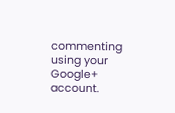commenting using your Google+ account.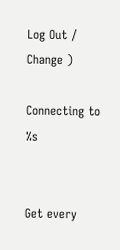Log Out / Change )

Connecting to %s


Get every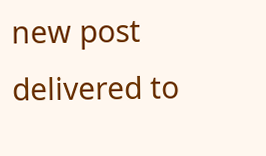new post delivered to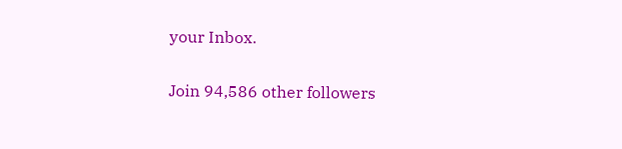your Inbox.

Join 94,586 other followers